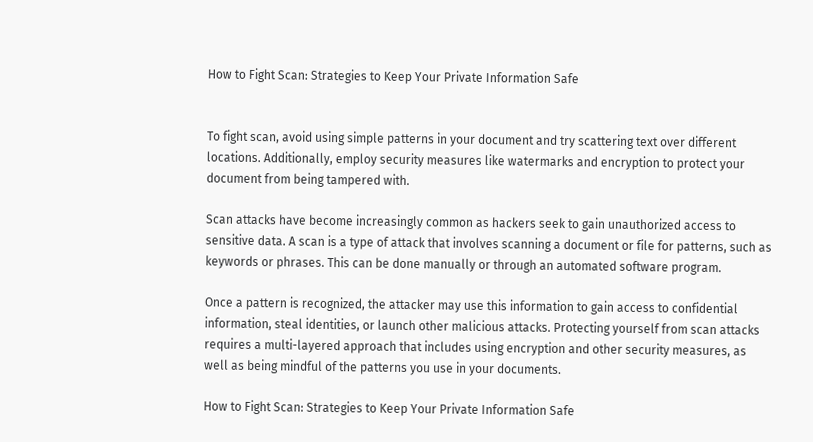How to Fight Scan: Strategies to Keep Your Private Information Safe


To fight scan, avoid using simple patterns in your document and try scattering text over different locations. Additionally, employ security measures like watermarks and encryption to protect your document from being tampered with.

Scan attacks have become increasingly common as hackers seek to gain unauthorized access to sensitive data. A scan is a type of attack that involves scanning a document or file for patterns, such as keywords or phrases. This can be done manually or through an automated software program.

Once a pattern is recognized, the attacker may use this information to gain access to confidential information, steal identities, or launch other malicious attacks. Protecting yourself from scan attacks requires a multi-layered approach that includes using encryption and other security measures, as well as being mindful of the patterns you use in your documents.

How to Fight Scan: Strategies to Keep Your Private Information Safe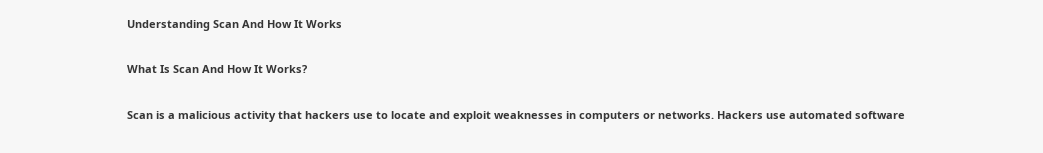Understanding Scan And How It Works

What Is Scan And How It Works?

Scan is a malicious activity that hackers use to locate and exploit weaknesses in computers or networks. Hackers use automated software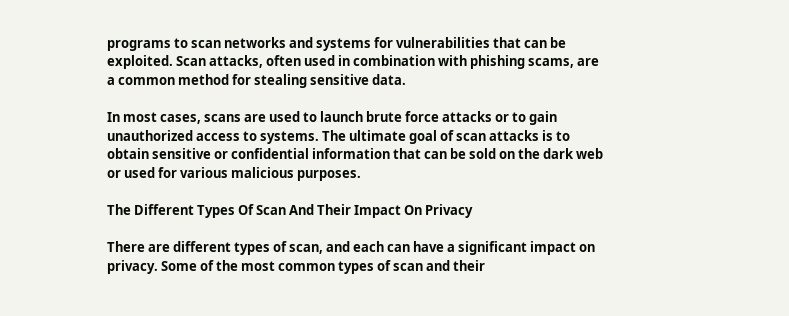programs to scan networks and systems for vulnerabilities that can be exploited. Scan attacks, often used in combination with phishing scams, are a common method for stealing sensitive data.

In most cases, scans are used to launch brute force attacks or to gain unauthorized access to systems. The ultimate goal of scan attacks is to obtain sensitive or confidential information that can be sold on the dark web or used for various malicious purposes.

The Different Types Of Scan And Their Impact On Privacy

There are different types of scan, and each can have a significant impact on privacy. Some of the most common types of scan and their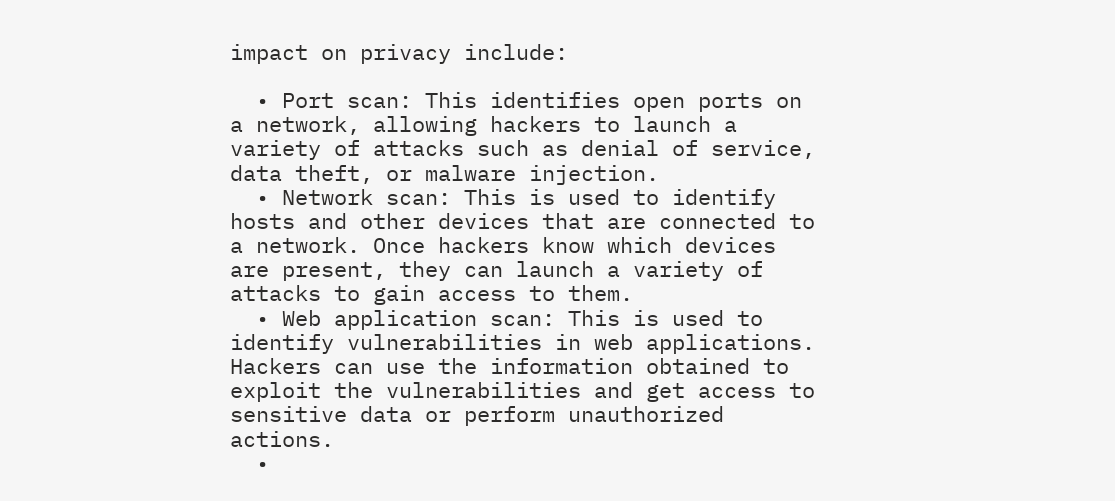impact on privacy include:

  • Port scan: This identifies open ports on a network, allowing hackers to launch a variety of attacks such as denial of service, data theft, or malware injection.
  • Network scan: This is used to identify hosts and other devices that are connected to a network. Once hackers know which devices are present, they can launch a variety of attacks to gain access to them.
  • Web application scan: This is used to identify vulnerabilities in web applications. Hackers can use the information obtained to exploit the vulnerabilities and get access to sensitive data or perform unauthorized actions.
  •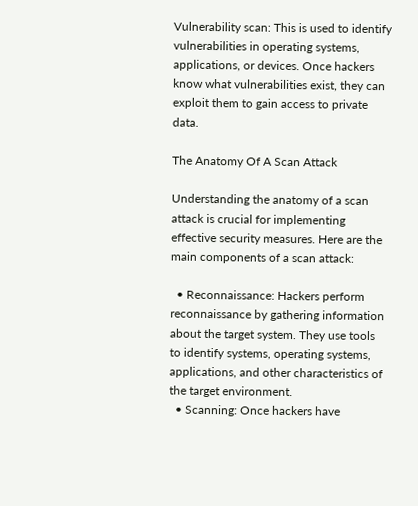Vulnerability scan: This is used to identify vulnerabilities in operating systems, applications, or devices. Once hackers know what vulnerabilities exist, they can exploit them to gain access to private data.

The Anatomy Of A Scan Attack

Understanding the anatomy of a scan attack is crucial for implementing effective security measures. Here are the main components of a scan attack:

  • Reconnaissance: Hackers perform reconnaissance by gathering information about the target system. They use tools to identify systems, operating systems, applications, and other characteristics of the target environment.
  • Scanning: Once hackers have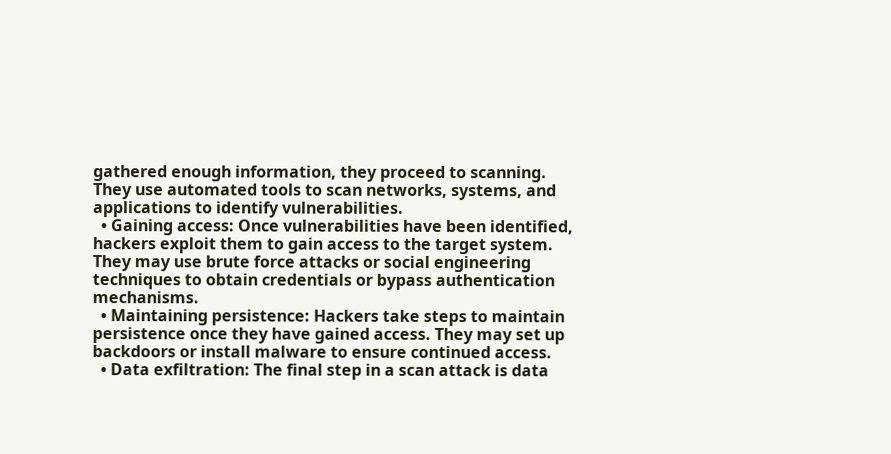gathered enough information, they proceed to scanning. They use automated tools to scan networks, systems, and applications to identify vulnerabilities.
  • Gaining access: Once vulnerabilities have been identified, hackers exploit them to gain access to the target system. They may use brute force attacks or social engineering techniques to obtain credentials or bypass authentication mechanisms.
  • Maintaining persistence: Hackers take steps to maintain persistence once they have gained access. They may set up backdoors or install malware to ensure continued access.
  • Data exfiltration: The final step in a scan attack is data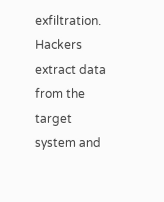exfiltration. Hackers extract data from the target system and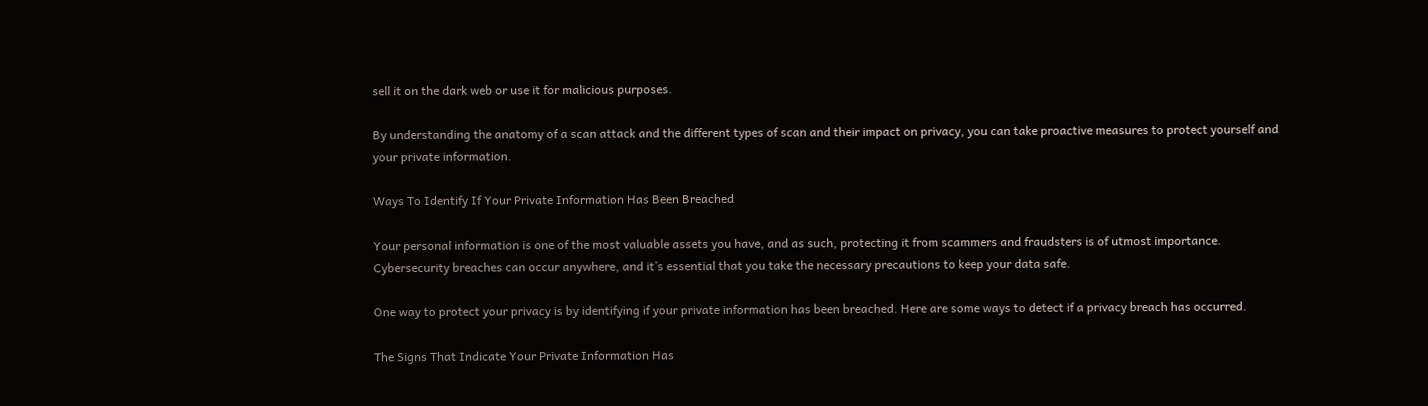sell it on the dark web or use it for malicious purposes.

By understanding the anatomy of a scan attack and the different types of scan and their impact on privacy, you can take proactive measures to protect yourself and your private information.

Ways To Identify If Your Private Information Has Been Breached

Your personal information is one of the most valuable assets you have, and as such, protecting it from scammers and fraudsters is of utmost importance. Cybersecurity breaches can occur anywhere, and it’s essential that you take the necessary precautions to keep your data safe.

One way to protect your privacy is by identifying if your private information has been breached. Here are some ways to detect if a privacy breach has occurred.

The Signs That Indicate Your Private Information Has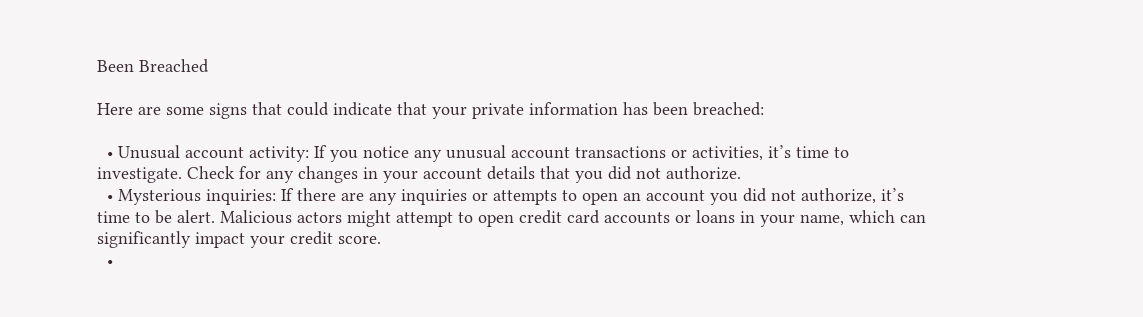Been Breached

Here are some signs that could indicate that your private information has been breached:

  • Unusual account activity: If you notice any unusual account transactions or activities, it’s time to investigate. Check for any changes in your account details that you did not authorize.
  • Mysterious inquiries: If there are any inquiries or attempts to open an account you did not authorize, it’s time to be alert. Malicious actors might attempt to open credit card accounts or loans in your name, which can significantly impact your credit score.
  •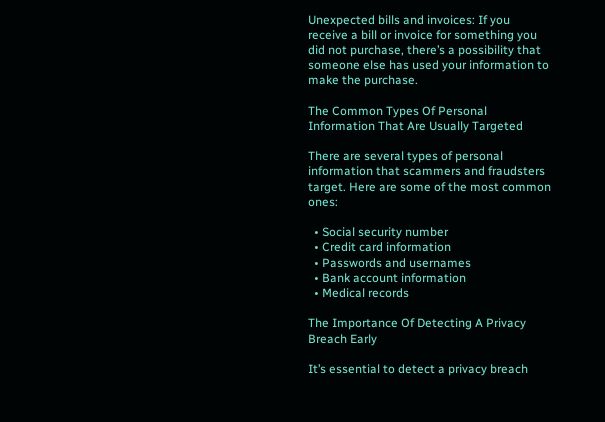Unexpected bills and invoices: If you receive a bill or invoice for something you did not purchase, there’s a possibility that someone else has used your information to make the purchase.

The Common Types Of Personal Information That Are Usually Targeted

There are several types of personal information that scammers and fraudsters target. Here are some of the most common ones:

  • Social security number
  • Credit card information
  • Passwords and usernames
  • Bank account information
  • Medical records

The Importance Of Detecting A Privacy Breach Early

It’s essential to detect a privacy breach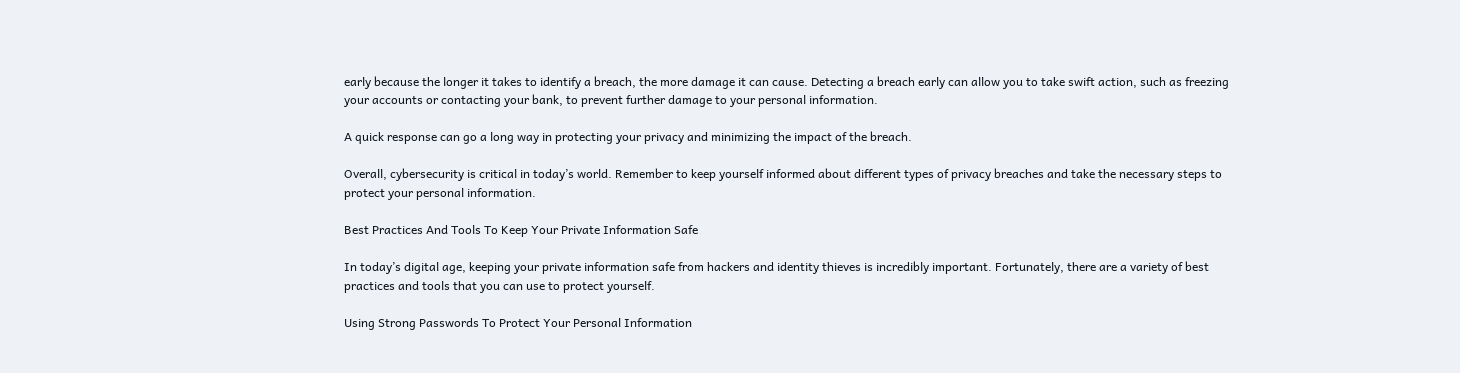early because the longer it takes to identify a breach, the more damage it can cause. Detecting a breach early can allow you to take swift action, such as freezing your accounts or contacting your bank, to prevent further damage to your personal information.

A quick response can go a long way in protecting your privacy and minimizing the impact of the breach.

Overall, cybersecurity is critical in today’s world. Remember to keep yourself informed about different types of privacy breaches and take the necessary steps to protect your personal information.

Best Practices And Tools To Keep Your Private Information Safe

In today’s digital age, keeping your private information safe from hackers and identity thieves is incredibly important. Fortunately, there are a variety of best practices and tools that you can use to protect yourself.

Using Strong Passwords To Protect Your Personal Information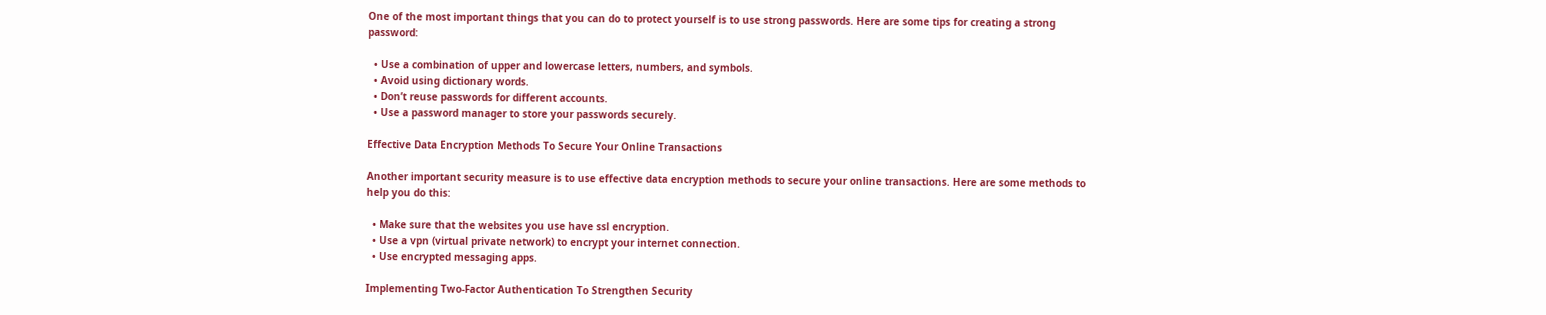One of the most important things that you can do to protect yourself is to use strong passwords. Here are some tips for creating a strong password:

  • Use a combination of upper and lowercase letters, numbers, and symbols.
  • Avoid using dictionary words.
  • Don’t reuse passwords for different accounts.
  • Use a password manager to store your passwords securely.

Effective Data Encryption Methods To Secure Your Online Transactions

Another important security measure is to use effective data encryption methods to secure your online transactions. Here are some methods to help you do this:

  • Make sure that the websites you use have ssl encryption.
  • Use a vpn (virtual private network) to encrypt your internet connection.
  • Use encrypted messaging apps.

Implementing Two-Factor Authentication To Strengthen Security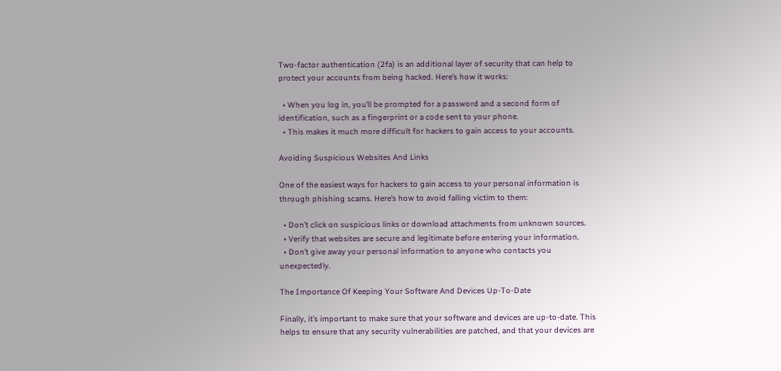Two-factor authentication (2fa) is an additional layer of security that can help to protect your accounts from being hacked. Here’s how it works:

  • When you log in, you’ll be prompted for a password and a second form of identification, such as a fingerprint or a code sent to your phone.
  • This makes it much more difficult for hackers to gain access to your accounts.

Avoiding Suspicious Websites And Links

One of the easiest ways for hackers to gain access to your personal information is through phishing scams. Here’s how to avoid falling victim to them:

  • Don’t click on suspicious links or download attachments from unknown sources.
  • Verify that websites are secure and legitimate before entering your information.
  • Don’t give away your personal information to anyone who contacts you unexpectedly.

The Importance Of Keeping Your Software And Devices Up-To-Date

Finally, it’s important to make sure that your software and devices are up-to-date. This helps to ensure that any security vulnerabilities are patched, and that your devices are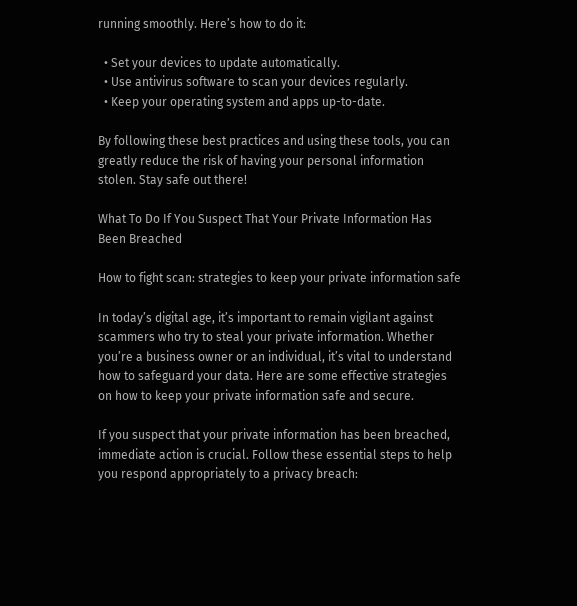running smoothly. Here’s how to do it:

  • Set your devices to update automatically.
  • Use antivirus software to scan your devices regularly.
  • Keep your operating system and apps up-to-date.

By following these best practices and using these tools, you can greatly reduce the risk of having your personal information stolen. Stay safe out there!

What To Do If You Suspect That Your Private Information Has Been Breached

How to fight scan: strategies to keep your private information safe

In today’s digital age, it’s important to remain vigilant against scammers who try to steal your private information. Whether you’re a business owner or an individual, it’s vital to understand how to safeguard your data. Here are some effective strategies on how to keep your private information safe and secure.

If you suspect that your private information has been breached, immediate action is crucial. Follow these essential steps to help you respond appropriately to a privacy breach: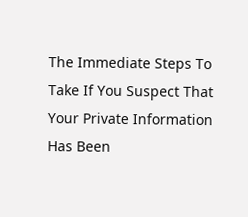The Immediate Steps To Take If You Suspect That Your Private Information Has Been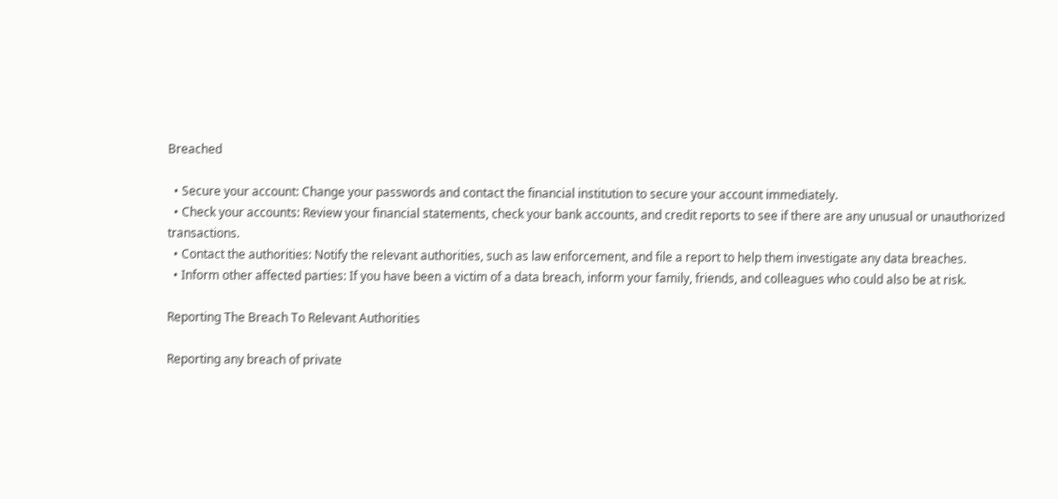Breached

  • Secure your account: Change your passwords and contact the financial institution to secure your account immediately.
  • Check your accounts: Review your financial statements, check your bank accounts, and credit reports to see if there are any unusual or unauthorized transactions.
  • Contact the authorities: Notify the relevant authorities, such as law enforcement, and file a report to help them investigate any data breaches.
  • Inform other affected parties: If you have been a victim of a data breach, inform your family, friends, and colleagues who could also be at risk.

Reporting The Breach To Relevant Authorities

Reporting any breach of private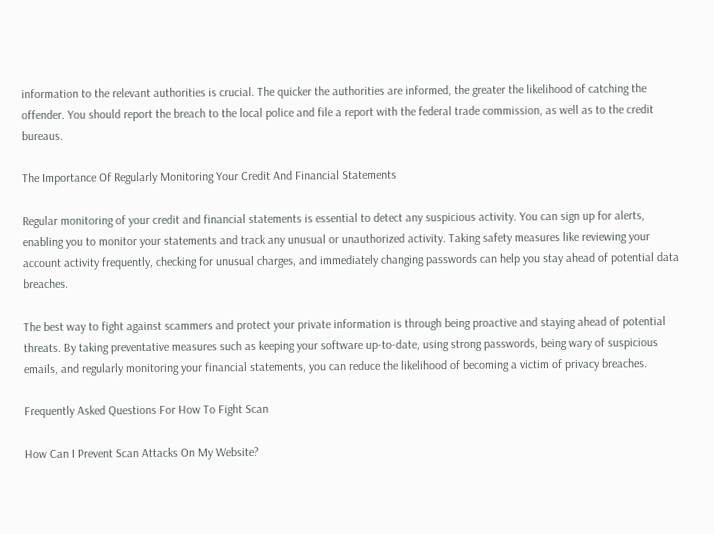information to the relevant authorities is crucial. The quicker the authorities are informed, the greater the likelihood of catching the offender. You should report the breach to the local police and file a report with the federal trade commission, as well as to the credit bureaus.

The Importance Of Regularly Monitoring Your Credit And Financial Statements

Regular monitoring of your credit and financial statements is essential to detect any suspicious activity. You can sign up for alerts, enabling you to monitor your statements and track any unusual or unauthorized activity. Taking safety measures like reviewing your account activity frequently, checking for unusual charges, and immediately changing passwords can help you stay ahead of potential data breaches.

The best way to fight against scammers and protect your private information is through being proactive and staying ahead of potential threats. By taking preventative measures such as keeping your software up-to-date, using strong passwords, being wary of suspicious emails, and regularly monitoring your financial statements, you can reduce the likelihood of becoming a victim of privacy breaches.

Frequently Asked Questions For How To Fight Scan

How Can I Prevent Scan Attacks On My Website?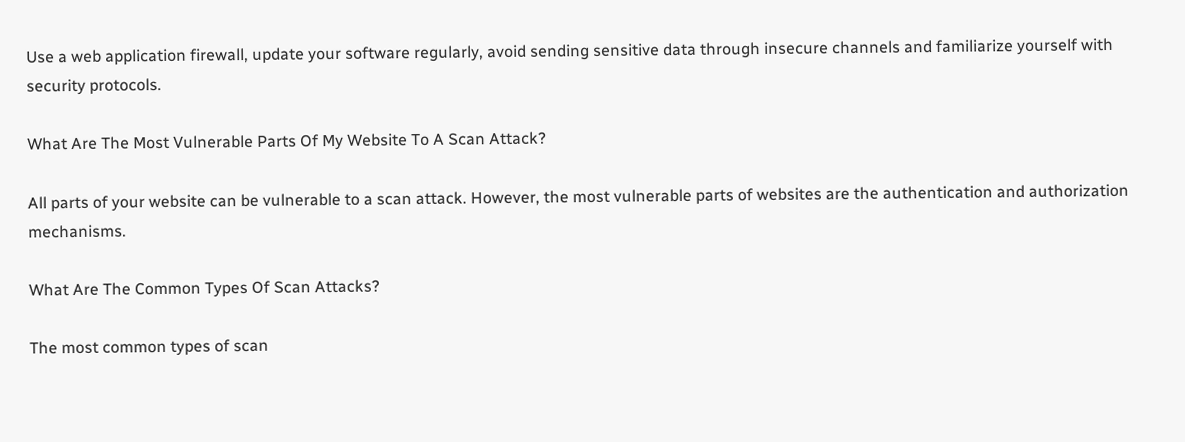Use a web application firewall, update your software regularly, avoid sending sensitive data through insecure channels and familiarize yourself with security protocols.

What Are The Most Vulnerable Parts Of My Website To A Scan Attack?

All parts of your website can be vulnerable to a scan attack. However, the most vulnerable parts of websites are the authentication and authorization mechanisms.

What Are The Common Types Of Scan Attacks?

The most common types of scan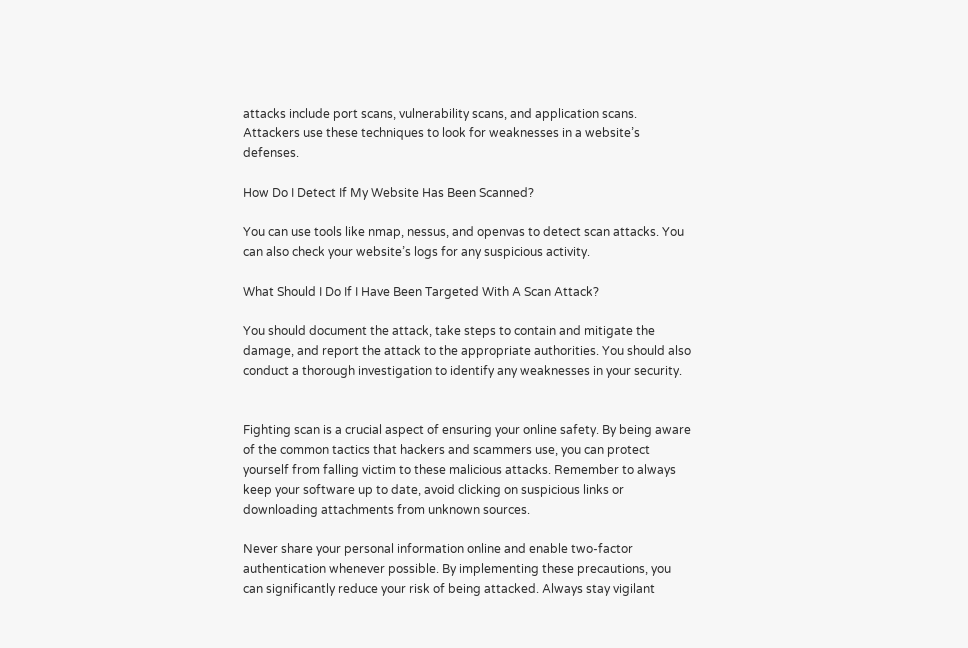attacks include port scans, vulnerability scans, and application scans. Attackers use these techniques to look for weaknesses in a website’s defenses.

How Do I Detect If My Website Has Been Scanned?

You can use tools like nmap, nessus, and openvas to detect scan attacks. You can also check your website’s logs for any suspicious activity.

What Should I Do If I Have Been Targeted With A Scan Attack?

You should document the attack, take steps to contain and mitigate the damage, and report the attack to the appropriate authorities. You should also conduct a thorough investigation to identify any weaknesses in your security.


Fighting scan is a crucial aspect of ensuring your online safety. By being aware of the common tactics that hackers and scammers use, you can protect yourself from falling victim to these malicious attacks. Remember to always keep your software up to date, avoid clicking on suspicious links or downloading attachments from unknown sources.

Never share your personal information online and enable two-factor authentication whenever possible. By implementing these precautions, you can significantly reduce your risk of being attacked. Always stay vigilant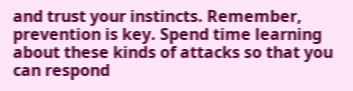and trust your instincts. Remember, prevention is key. Spend time learning about these kinds of attacks so that you can respond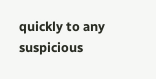quickly to any suspicious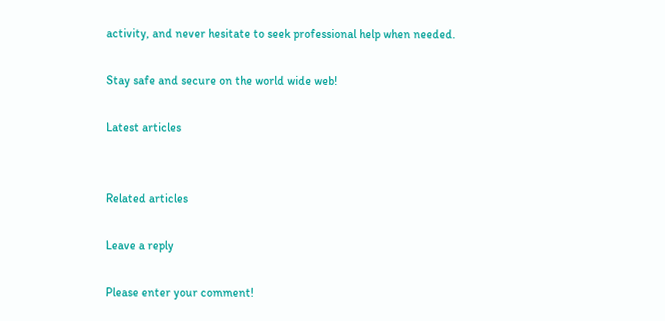activity, and never hesitate to seek professional help when needed.

Stay safe and secure on the world wide web!

Latest articles


Related articles

Leave a reply

Please enter your comment!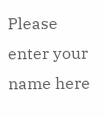Please enter your name here